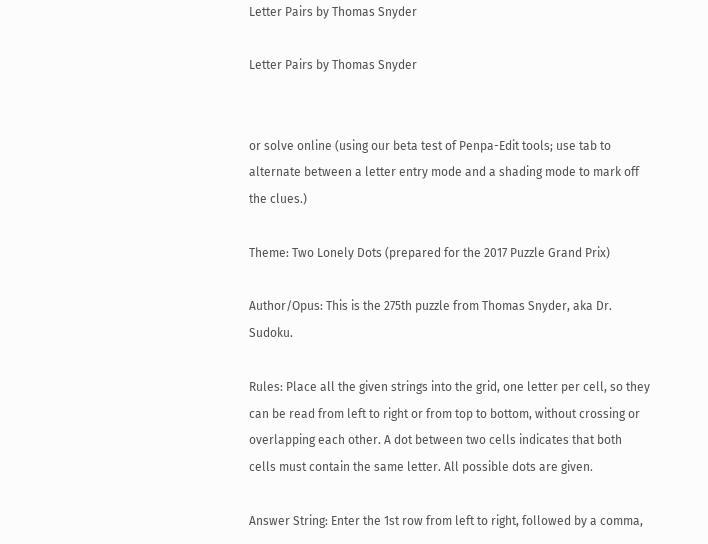Letter Pairs by Thomas Snyder

Letter Pairs by Thomas Snyder


or solve online (using our beta test of Penpa-Edit tools; use tab to alternate between a letter entry mode and a shading mode to mark off the clues.)

Theme: Two Lonely Dots (prepared for the 2017 Puzzle Grand Prix)

Author/Opus: This is the 275th puzzle from Thomas Snyder, aka Dr. Sudoku.

Rules: Place all the given strings into the grid, one letter per cell, so they can be read from left to right or from top to bottom, without crossing or overlapping each other. A dot between two cells indicates that both cells must contain the same letter. All possible dots are given.

Answer String: Enter the 1st row from left to right, followed by a comma,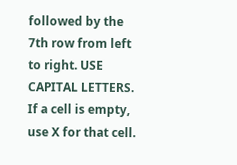followed by the 7th row from left to right. USE CAPITAL LETTERS. If a cell is empty, use X for that cell.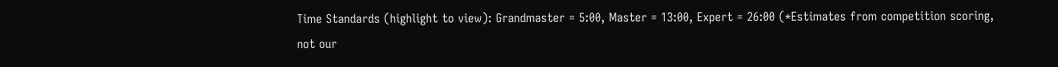Time Standards (highlight to view): Grandmaster = 5:00, Master = 13:00, Expert = 26:00 (*Estimates from competition scoring, not our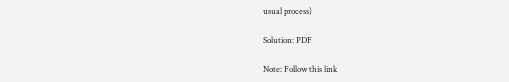usual process)

Solution: PDF

Note: Follow this link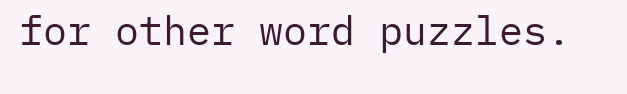for other word puzzles.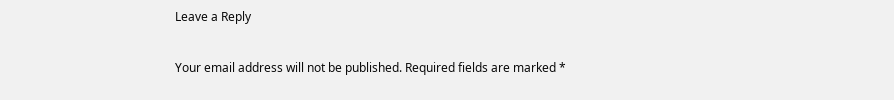Leave a Reply

Your email address will not be published. Required fields are marked *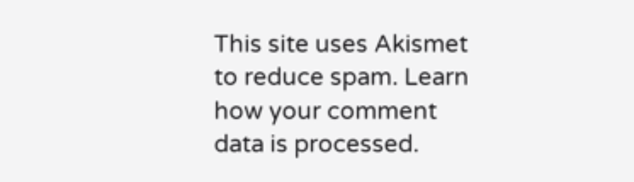This site uses Akismet to reduce spam. Learn how your comment data is processed.